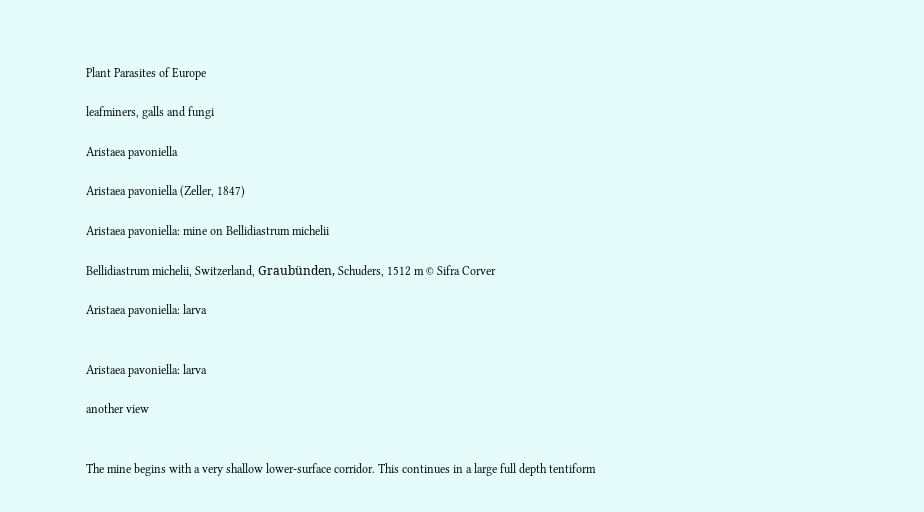Plant Parasites of Europe

leafminers, galls and fungi

Aristaea pavoniella

Aristaea pavoniella (Zeller, 1847)

Aristaea pavoniella: mine on Bellidiastrum michelii

Bellidiastrum michelii, Switzerland, Graubünden, Schuders, 1512 m © Sifra Corver

Aristaea pavoniella: larva


Aristaea pavoniella: larva

another view


The mine begins with a very shallow lower-surface corridor. This continues in a large full depth tentiform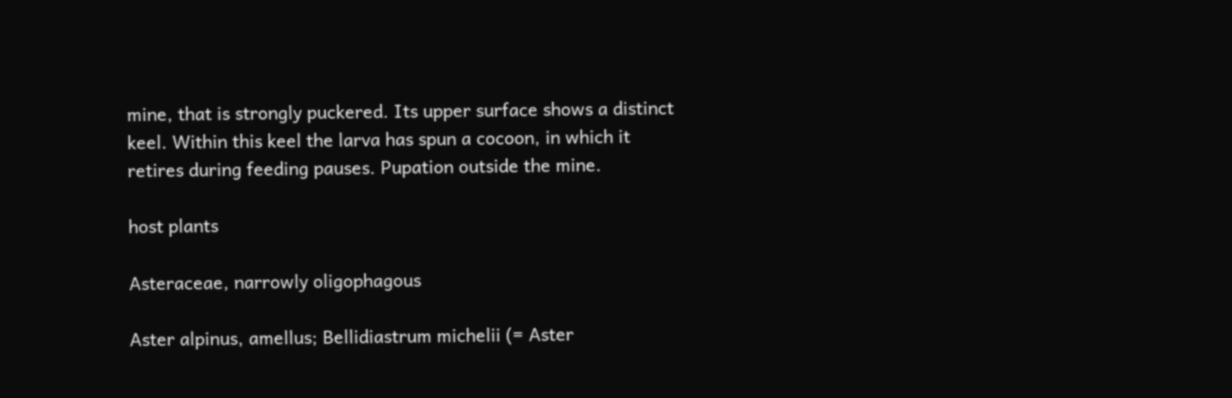mine, that is strongly puckered. Its upper surface shows a distinct keel. Within this keel the larva has spun a cocoon, in which it retires during feeding pauses. Pupation outside the mine.

host plants

Asteraceae, narrowly oligophagous

Aster alpinus, amellus; Bellidiastrum michelii (= Aster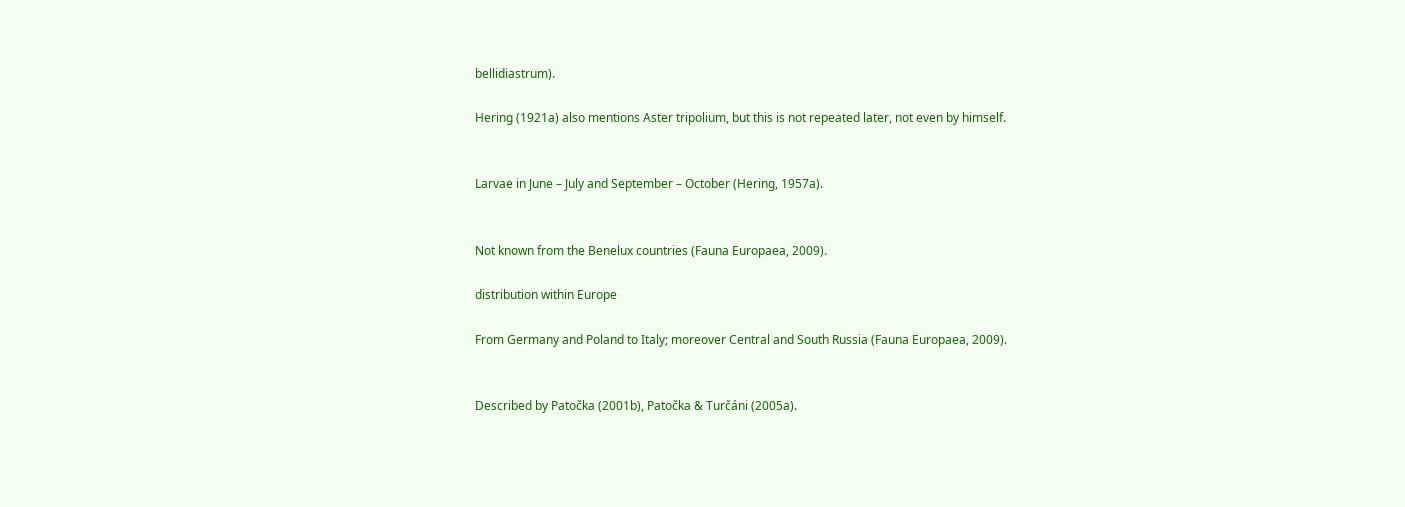bellidiastrum).

Hering (1921a) also mentions Aster tripolium, but this is not repeated later, not even by himself.


Larvae in June – July and September – October (Hering, 1957a).


Not known from the Benelux countries (Fauna Europaea, 2009).

distribution within Europe

From Germany and Poland to Italy; moreover Central and South Russia (Fauna Europaea, 2009).


Described by Patočka (2001b), Patočka & Turčáni (2005a).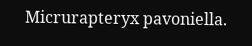Micrurapteryx pavoniella.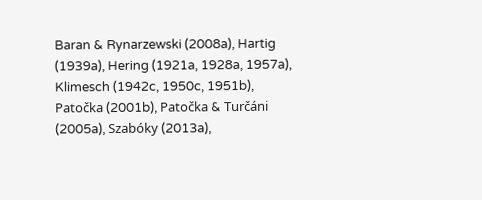Baran & Rynarzewski (2008a), Hartig (1939a), Hering (1921a, 1928a, 1957a), Klimesch (1942c, 1950c, 1951b), Patočka (2001b), Patočka & Turčáni (2005a), Szabóky (2013a),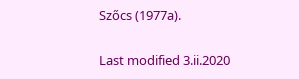Szőcs (1977a).

Last modified 3.ii.2020